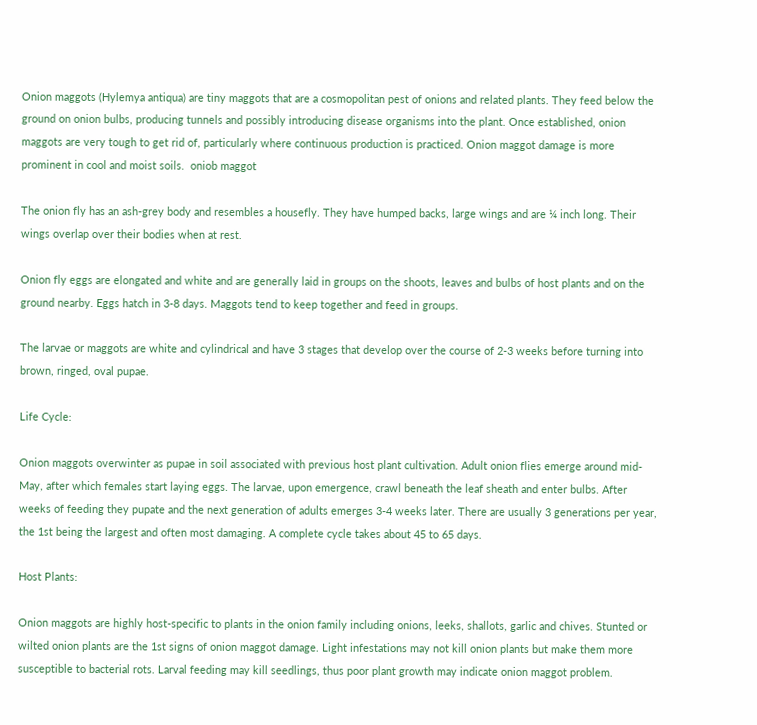Onion maggots (Hylemya antiqua) are tiny maggots that are a cosmopolitan pest of onions and related plants. They feed below the ground on onion bulbs, producing tunnels and possibly introducing disease organisms into the plant. Once established, onion maggots are very tough to get rid of, particularly where continuous production is practiced. Onion maggot damage is more prominent in cool and moist soils.  oniob maggot

The onion fly has an ash-grey body and resembles a housefly. They have humped backs, large wings and are ¼ inch long. Their wings overlap over their bodies when at rest.

Onion fly eggs are elongated and white and are generally laid in groups on the shoots, leaves and bulbs of host plants and on the ground nearby. Eggs hatch in 3-8 days. Maggots tend to keep together and feed in groups.

The larvae or maggots are white and cylindrical and have 3 stages that develop over the course of 2-3 weeks before turning into brown, ringed, oval pupae.

Life Cycle:

Onion maggots overwinter as pupae in soil associated with previous host plant cultivation. Adult onion flies emerge around mid-May, after which females start laying eggs. The larvae, upon emergence, crawl beneath the leaf sheath and enter bulbs. After weeks of feeding they pupate and the next generation of adults emerges 3-4 weeks later. There are usually 3 generations per year, the 1st being the largest and often most damaging. A complete cycle takes about 45 to 65 days.

Host Plants:

Onion maggots are highly host-specific to plants in the onion family including onions, leeks, shallots, garlic and chives. Stunted or wilted onion plants are the 1st signs of onion maggot damage. Light infestations may not kill onion plants but make them more susceptible to bacterial rots. Larval feeding may kill seedlings, thus poor plant growth may indicate onion maggot problem.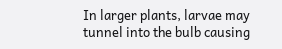In larger plants, larvae may tunnel into the bulb causing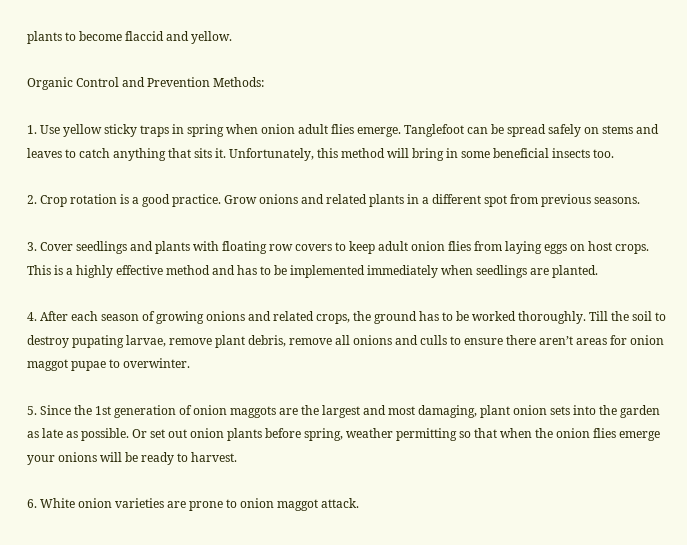plants to become flaccid and yellow.

Organic Control and Prevention Methods:

1. Use yellow sticky traps in spring when onion adult flies emerge. Tanglefoot can be spread safely on stems and leaves to catch anything that sits it. Unfortunately, this method will bring in some beneficial insects too.

2. Crop rotation is a good practice. Grow onions and related plants in a different spot from previous seasons.

3. Cover seedlings and plants with floating row covers to keep adult onion flies from laying eggs on host crops. This is a highly effective method and has to be implemented immediately when seedlings are planted.

4. After each season of growing onions and related crops, the ground has to be worked thoroughly. Till the soil to destroy pupating larvae, remove plant debris, remove all onions and culls to ensure there aren’t areas for onion maggot pupae to overwinter.

5. Since the 1st generation of onion maggots are the largest and most damaging, plant onion sets into the garden as late as possible. Or set out onion plants before spring, weather permitting so that when the onion flies emerge your onions will be ready to harvest.

6. White onion varieties are prone to onion maggot attack.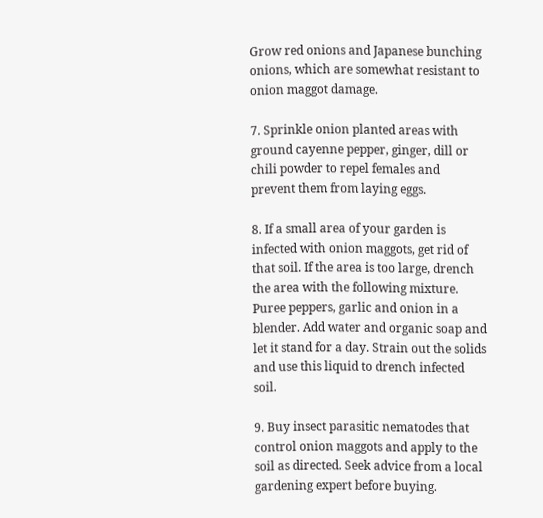Grow red onions and Japanese bunching onions, which are somewhat resistant to onion maggot damage.

7. Sprinkle onion planted areas with ground cayenne pepper, ginger, dill or chili powder to repel females and prevent them from laying eggs.

8. If a small area of your garden is infected with onion maggots, get rid of that soil. If the area is too large, drench the area with the following mixture. Puree peppers, garlic and onion in a blender. Add water and organic soap and let it stand for a day. Strain out the solids and use this liquid to drench infected soil.

9. Buy insect parasitic nematodes that control onion maggots and apply to the soil as directed. Seek advice from a local gardening expert before buying.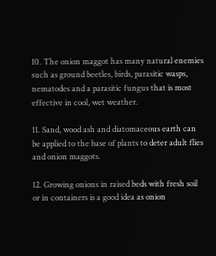10. The onion maggot has many natural enemies such as ground beetles, birds, parasitic wasps, nematodes and a parasitic fungus that is most effective in cool, wet weather.

11. Sand, wood ash and diatomaceous earth can be applied to the base of plants to deter adult flies and onion maggots.

12. Growing onions in raised beds with fresh soil or in containers is a good idea as onion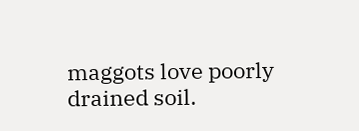maggots love poorly drained soil.